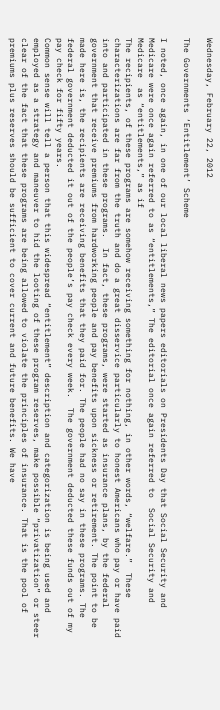Wednesday, February 22, 2012

The Governments ‘Entitlement’ Scheme

I noted, once again, in one of our local liberal news papers editorials on Presidents Day that Social Security and Medicare were once again referred to as “entitlements,” The editorial once again referred to  Social Security and Medicare  as “entitlements,” as if
The recipients, of these programs are somehow receiving something for nothing, in other words, “welfare.”  These characterizations are far from the truth and do a great disservice particularly to honest Americans who pay or have paid into and participated in these programs.  In fact, these programs, were started as insurance plans, by the federal government that receive premiums from hardworking people and pay benefits upon sickness or retirement. The point to be made here is, the recipients are receiving benefits that they paid for. The people had no say in these programs. The federal government deducted it out of the people’s pay check every week.  The government deducted these funds out of my pay check for fifty years.
Common sense will tell a person that this widespread “entitlement” description and categorization is being used and employed as a strategy and maneuver to hid the looting of these program reserves, make possible “privatization” or steer clear of the fact that these programs are being allowed to violate the principles of insurance. That is the pool of premiums plus reserves should be sufficient to cover current and future benefits. We have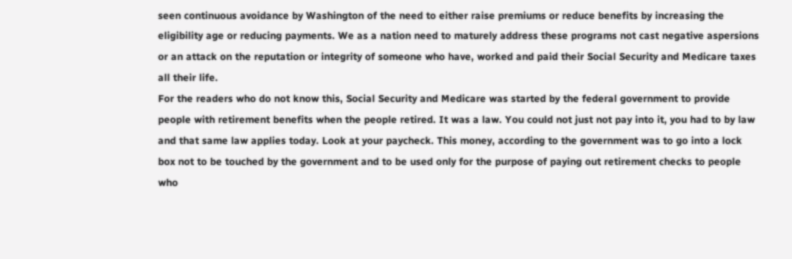seen continuous avoidance by Washington of the need to either raise premiums or reduce benefits by increasing the eligibility age or reducing payments. We as a nation need to maturely address these programs not cast negative aspersions or an attack on the reputation or integrity of someone who have, worked and paid their Social Security and Medicare taxes all their life.
For the readers who do not know this, Social Security and Medicare was started by the federal government to provide people with retirement benefits when the people retired. It was a law. You could not just not pay into it, you had to by law and that same law applies today. Look at your paycheck. This money, according to the government was to go into a lock box not to be touched by the government and to be used only for the purpose of paying out retirement checks to people who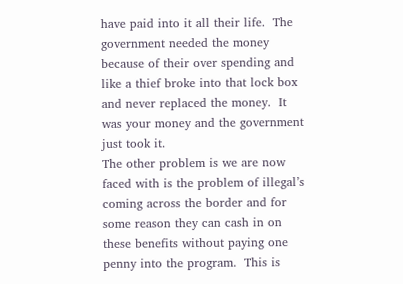have paid into it all their life.  The government needed the money because of their over spending and like a thief broke into that lock box and never replaced the money.  It was your money and the government just took it.
The other problem is we are now faced with is the problem of illegal’s coming across the border and for some reason they can cash in on these benefits without paying one penny into the program.  This is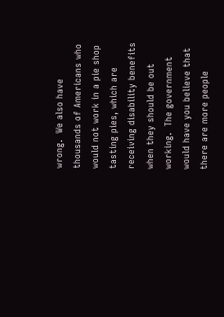wrong.  We also have thousands of Americans who would not work in a pie shop tasting pies, which are receiving disability benefits when they should be out working.  The government would have you believe that there are more people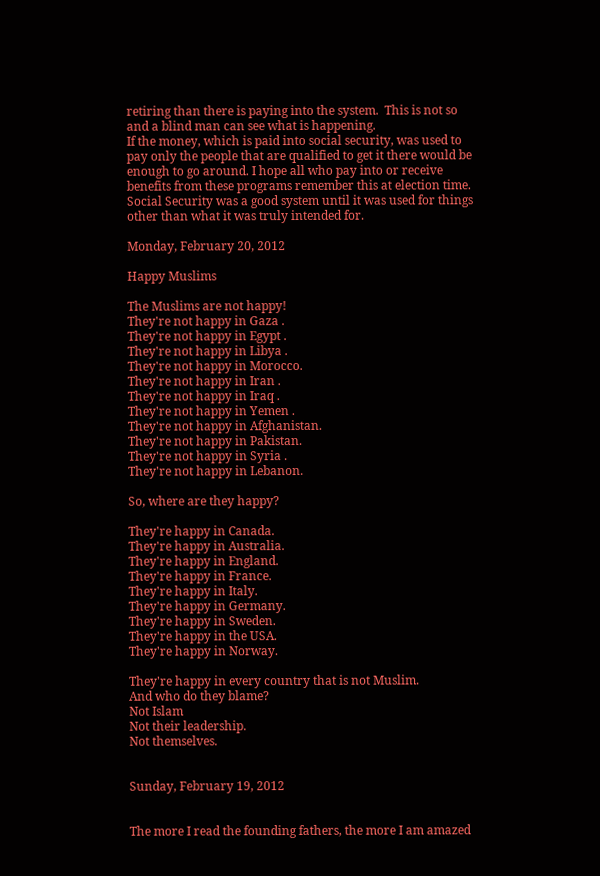retiring than there is paying into the system.  This is not so and a blind man can see what is happening.
If the money, which is paid into social security, was used to pay only the people that are qualified to get it there would be enough to go around. I hope all who pay into or receive benefits from these programs remember this at election time.  Social Security was a good system until it was used for things other than what it was truly intended for.

Monday, February 20, 2012

Happy Muslims

The Muslims are not happy!
They're not happy in Gaza .
They're not happy in Egypt .
They're not happy in Libya .
They're not happy in Morocco.
They're not happy in Iran .
They're not happy in Iraq .
They're not happy in Yemen .
They're not happy in Afghanistan.
They're not happy in Pakistan.
They're not happy in Syria .
They're not happy in Lebanon.

So, where are they happy?

They're happy in Canada.
They're happy in Australia.
They're happy in England.
They're happy in France.
They're happy in Italy.
They're happy in Germany.
They're happy in Sweden.
They're happy in the USA.
They're happy in Norway.

They're happy in every country that is not Muslim.
And who do they blame?
Not Islam
Not their leadership.
Not themselves.


Sunday, February 19, 2012


The more I read the founding fathers, the more I am amazed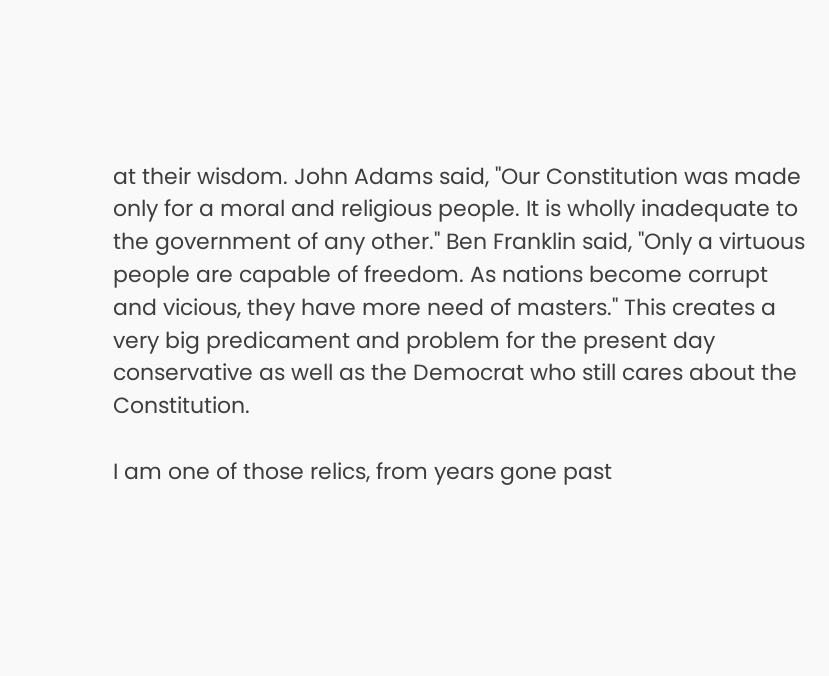at their wisdom. John Adams said, "Our Constitution was made only for a moral and religious people. It is wholly inadequate to the government of any other." Ben Franklin said, "Only a virtuous people are capable of freedom. As nations become corrupt and vicious, they have more need of masters." This creates a very big predicament and problem for the present day conservative as well as the Democrat who still cares about the Constitution.

I am one of those relics, from years gone past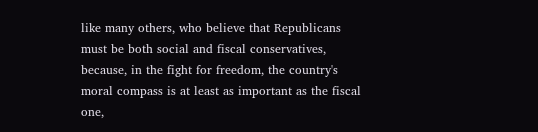like many others, who believe that Republicans must be both social and fiscal conservatives, because, in the fight for freedom, the country's moral compass is at least as important as the fiscal one,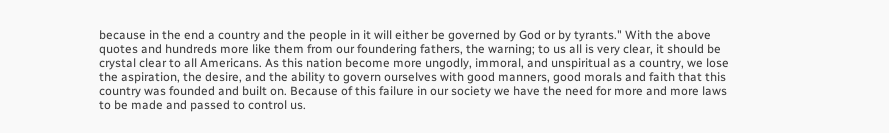because in the end a country and the people in it will either be governed by God or by tyrants." With the above quotes and hundreds more like them from our foundering fathers, the warning; to us all is very clear, it should be crystal clear to all Americans. As this nation become more ungodly, immoral, and unspiritual as a country, we lose the aspiration, the desire, and the ability to govern ourselves with good manners, good morals and faith that this country was founded and built on. Because of this failure in our society we have the need for more and more laws to be made and passed to control us.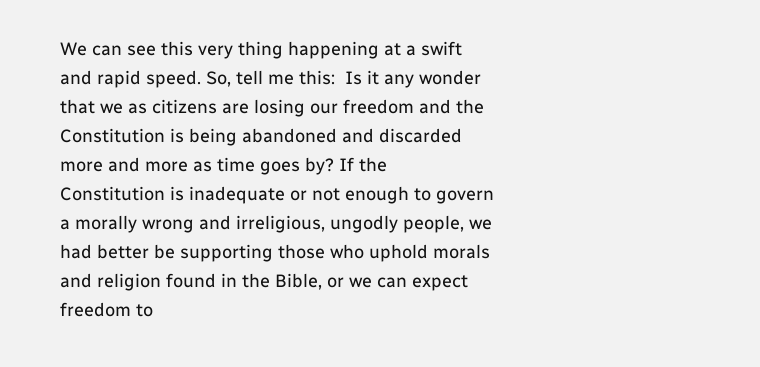We can see this very thing happening at a swift and rapid speed. So, tell me this:  Is it any wonder that we as citizens are losing our freedom and the Constitution is being abandoned and discarded more and more as time goes by? If the Constitution is inadequate or not enough to govern a morally wrong and irreligious, ungodly people, we had better be supporting those who uphold morals and religion found in the Bible, or we can expect freedom to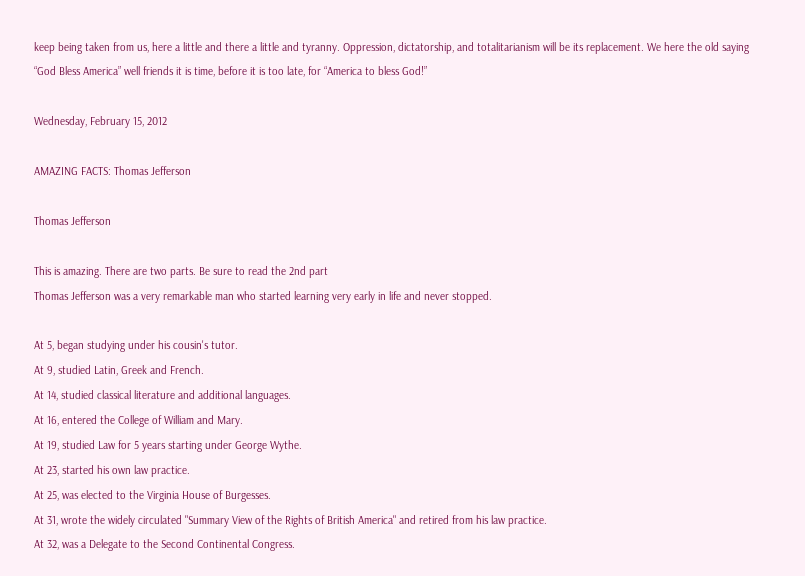keep being taken from us, here a little and there a little and tyranny. Oppression, dictatorship, and totalitarianism will be its replacement. We here the old saying “God Bless America” well friends it is time, before it is too late, for “America to bless God!”

Wednesday, February 15, 2012

AMAZING FACTS: Thomas Jefferson

Thomas Jefferson

This is amazing. There are two parts. Be sure to read the 2nd part
Thomas Jefferson was a very remarkable man who started learning very early in life and never stopped.

At 5, began studying under his cousin's tutor.
At 9, studied Latin, Greek and French.
At 14, studied classical literature and additional languages.
At 16, entered the College of William and Mary.
At 19, studied Law for 5 years starting under George Wythe.
At 23, started his own law practice.
At 25, was elected to the Virginia House of Burgesses.
At 31, wrote the widely circulated "Summary View of the Rights of British America" and retired from his law practice.
At 32, was a Delegate to the Second Continental Congress.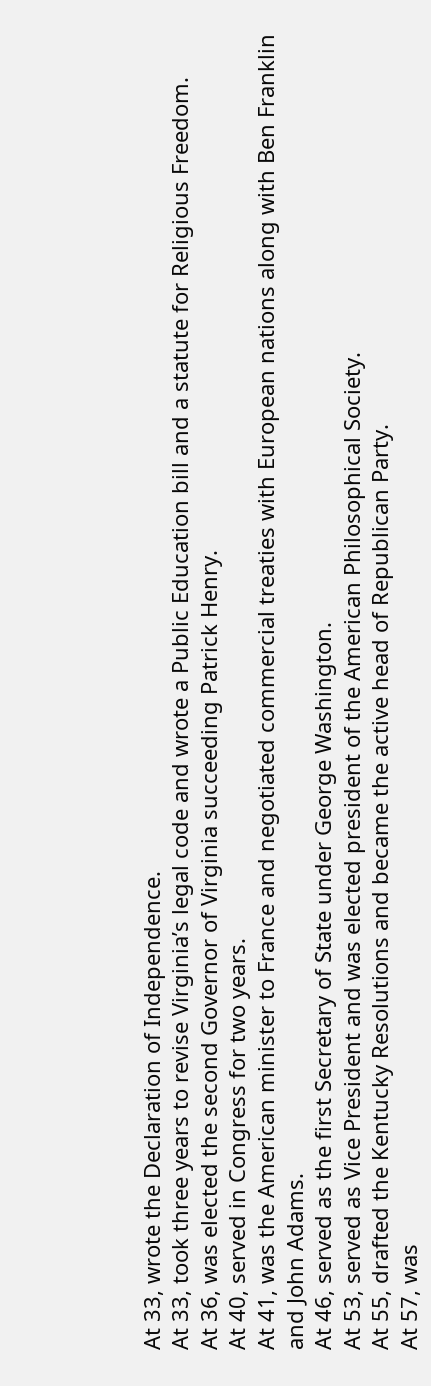At 33, wrote the Declaration of Independence.
At 33, took three years to revise Virginia’s legal code and wrote a Public Education bill and a statute for Religious Freedom.
At 36, was elected the second Governor of Virginia succeeding Patrick Henry.
At 40, served in Congress for two years.
At 41, was the American minister to France and negotiated commercial treaties with European nations along with Ben Franklin and John Adams.
At 46, served as the first Secretary of State under George Washington.
At 53, served as Vice President and was elected president of the American Philosophical Society.
At 55, drafted the Kentucky Resolutions and became the active head of Republican Party.
At 57, was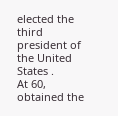elected the third president of the United States .
At 60, obtained the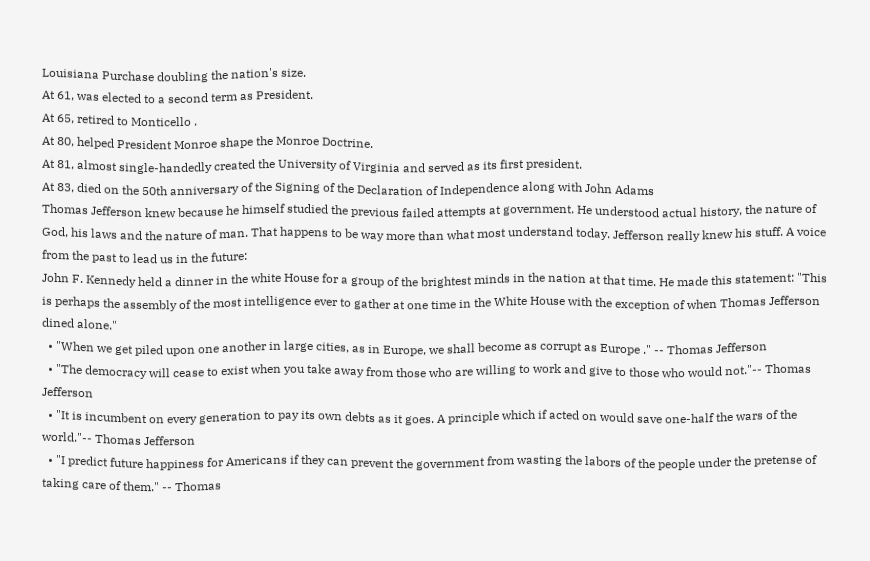Louisiana Purchase doubling the nation's size.
At 61, was elected to a second term as President.
At 65, retired to Monticello .
At 80, helped President Monroe shape the Monroe Doctrine.
At 81, almost single-handedly created the University of Virginia and served as its first president.
At 83, died on the 50th anniversary of the Signing of the Declaration of Independence along with John Adams
Thomas Jefferson knew because he himself studied the previous failed attempts at government. He understood actual history, the nature of God, his laws and the nature of man. That happens to be way more than what most understand today. Jefferson really knew his stuff. A voice from the past to lead us in the future:
John F. Kennedy held a dinner in the white House for a group of the brightest minds in the nation at that time. He made this statement: "This is perhaps the assembly of the most intelligence ever to gather at one time in the White House with the exception of when Thomas Jefferson dined alone."
  • "When we get piled upon one another in large cities, as in Europe, we shall become as corrupt as Europe ." -- Thomas Jefferson
  • "The democracy will cease to exist when you take away from those who are willing to work and give to those who would not."-- Thomas Jefferson
  • "It is incumbent on every generation to pay its own debts as it goes. A principle which if acted on would save one-half the wars of the world."-- Thomas Jefferson
  • "I predict future happiness for Americans if they can prevent the government from wasting the labors of the people under the pretense of taking care of them." -- Thomas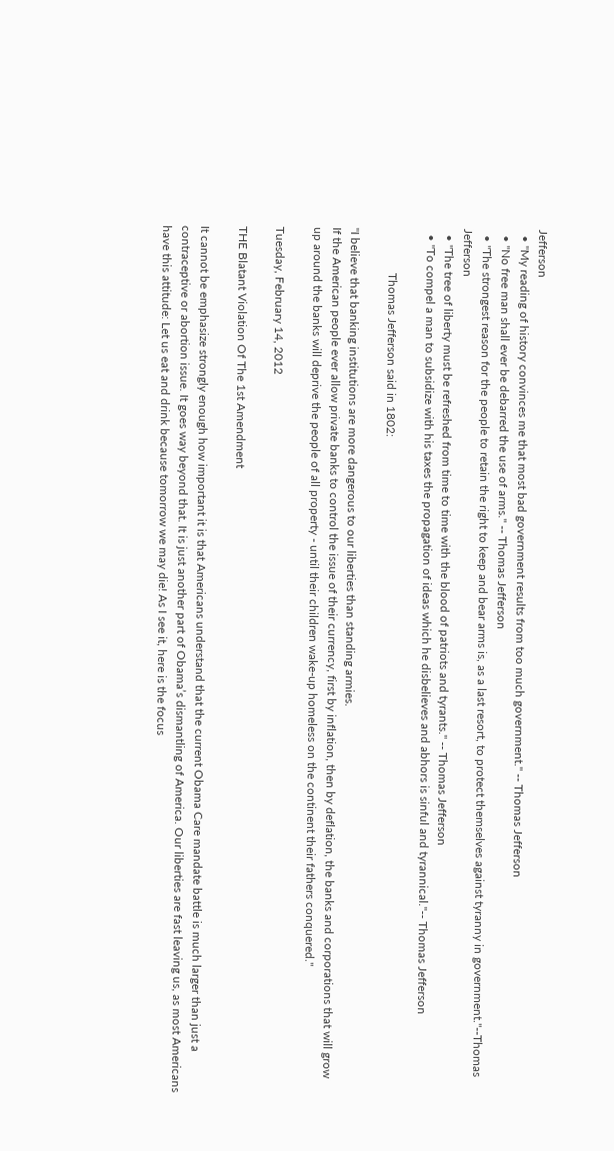Jefferson
  • "My reading of history convinces me that most bad government results from too much government." -- Thomas Jefferson
  • "No free man shall ever be debarred the use of arms." -- Thomas Jefferson
  • "The strongest reason for the people to retain the right to keep and bear arms is, as a last resort, to protect themselves against tyranny in government."--Thomas Jefferson
  • "The tree of liberty must be refreshed from time to time with the blood of patriots and tyrants." -- Thomas Jefferson
  • "To compel a man to subsidize with his taxes the propagation of ideas which he disbelieves and abhors is sinful and tyrannical."-- Thomas Jefferson

               Thomas Jefferson said in 1802:

"I believe that banking institutions are more dangerous to our liberties than standing armies.
If the American people ever allow private banks to control the issue of their currency, first by inflation, then by deflation, the banks and corporations that will grow up around the banks will deprive the people of all property - until their children wake-up homeless on the continent their fathers conquered."

Tuesday, February 14, 2012

THE Blatant Violation Of The 1st Amendment

It cannot be emphasize strongly enough how important it is that Americans understand that the current Obama Care mandate battle is much larger than just a contraceptive or abortion issue. It goes way beyond that. It is just another part of Obama’s dismantling of America. Our liberties are fast leaving us, as most Americans have this attitude: Let us eat and drink because tomorrow we may die! As I see it, here is the focus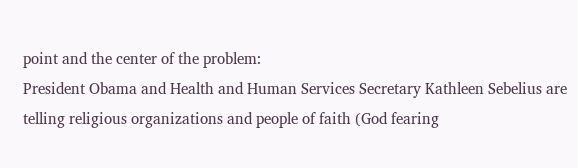point and the center of the problem:
President Obama and Health and Human Services Secretary Kathleen Sebelius are telling religious organizations and people of faith (God fearing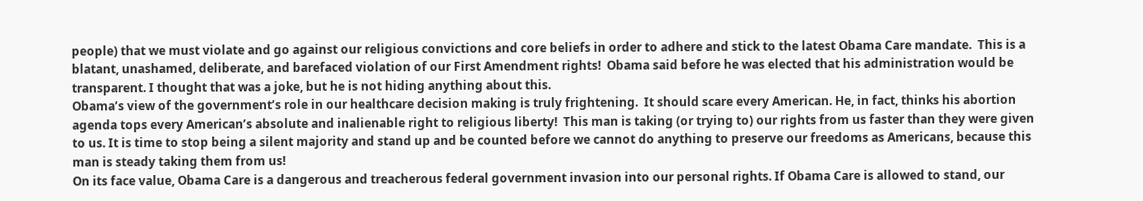people) that we must violate and go against our religious convictions and core beliefs in order to adhere and stick to the latest Obama Care mandate.  This is a blatant, unashamed, deliberate, and barefaced violation of our First Amendment rights!  Obama said before he was elected that his administration would be transparent. I thought that was a joke, but he is not hiding anything about this.
Obama’s view of the government’s role in our healthcare decision making is truly frightening.  It should scare every American. He, in fact, thinks his abortion agenda tops every American’s absolute and inalienable right to religious liberty!  This man is taking (or trying to) our rights from us faster than they were given to us. It is time to stop being a silent majority and stand up and be counted before we cannot do anything to preserve our freedoms as Americans, because this man is steady taking them from us!
On its face value, Obama Care is a dangerous and treacherous federal government invasion into our personal rights. If Obama Care is allowed to stand, our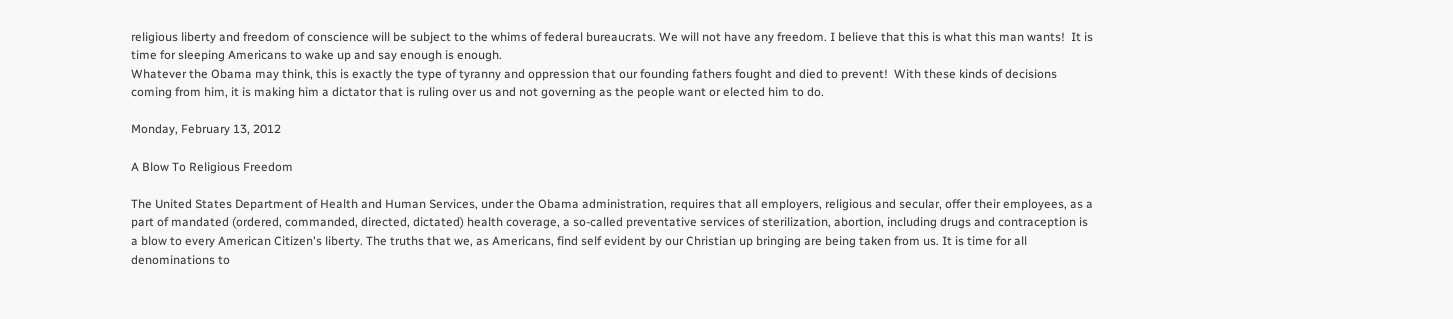religious liberty and freedom of conscience will be subject to the whims of federal bureaucrats. We will not have any freedom. I believe that this is what this man wants!  It is time for sleeping Americans to wake up and say enough is enough.
Whatever the Obama may think, this is exactly the type of tyranny and oppression that our founding fathers fought and died to prevent!  With these kinds of decisions coming from him, it is making him a dictator that is ruling over us and not governing as the people want or elected him to do.

Monday, February 13, 2012

A Blow To Religious Freedom

The United States Department of Health and Human Services, under the Obama administration, requires that all employers, religious and secular, offer their employees, as a part of mandated (ordered, commanded, directed, dictated) health coverage, a so-called preventative services of sterilization, abortion, including drugs and contraception is a blow to every American Citizen's liberty. The truths that we, as Americans, find self evident by our Christian up bringing are being taken from us. It is time for all denominations to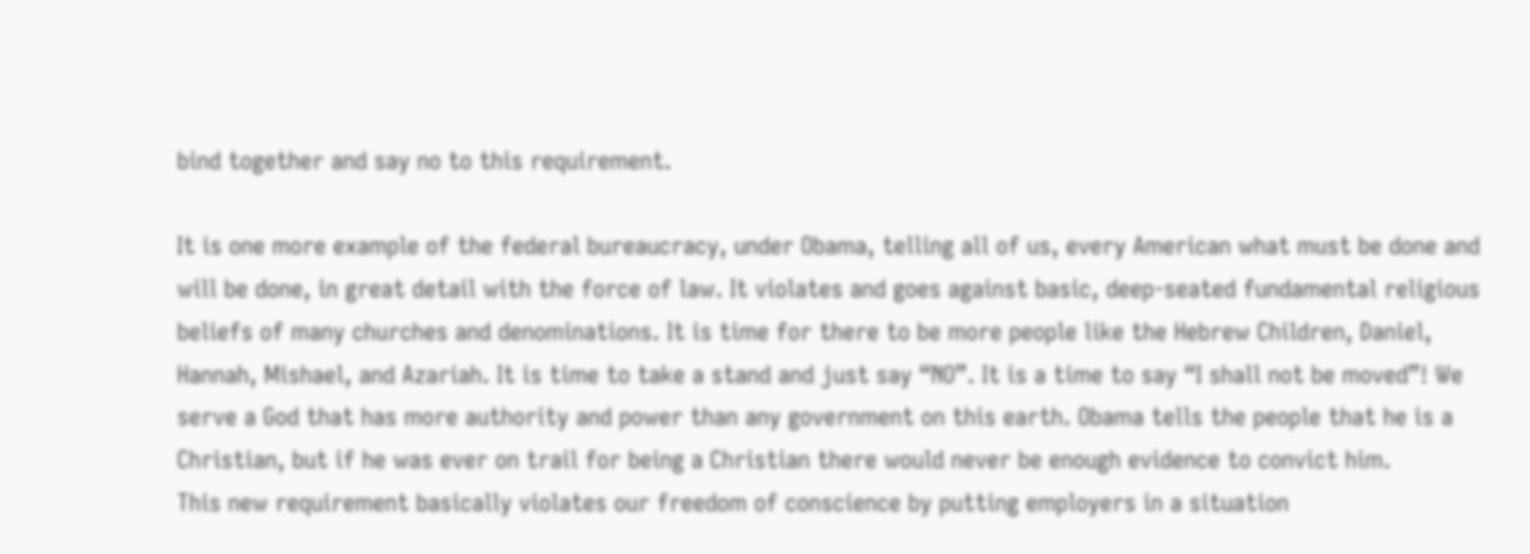bind together and say no to this requirement.

It is one more example of the federal bureaucracy, under Obama, telling all of us, every American what must be done and will be done, in great detail with the force of law. It violates and goes against basic, deep-seated fundamental religious beliefs of many churches and denominations. It is time for there to be more people like the Hebrew Children, Daniel, Hannah, Mishael, and Azariah. It is time to take a stand and just say “NO”. It is a time to say “I shall not be moved”! We serve a God that has more authority and power than any government on this earth. Obama tells the people that he is a Christian, but if he was ever on trail for being a Christian there would never be enough evidence to convict him.
This new requirement basically violates our freedom of conscience by putting employers in a situation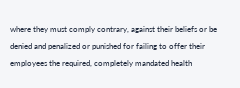where they must comply contrary, against their beliefs or be denied and penalized or punished for failing to offer their employees the required, completely mandated health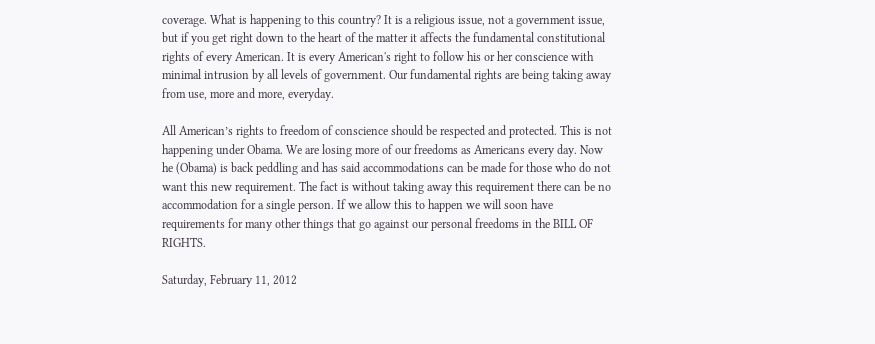coverage. What is happening to this country? It is a religious issue, not a government issue, but if you get right down to the heart of the matter it affects the fundamental constitutional rights of every American. It is every American's right to follow his or her conscience with minimal intrusion by all levels of government. Our fundamental rights are being taking away from use, more and more, everyday.

All American’s rights to freedom of conscience should be respected and protected. This is not happening under Obama. We are losing more of our freedoms as Americans every day. Now he (Obama) is back peddling and has said accommodations can be made for those who do not want this new requirement. The fact is without taking away this requirement there can be no accommodation for a single person. If we allow this to happen we will soon have requirements for many other things that go against our personal freedoms in the BILL OF RIGHTS.

Saturday, February 11, 2012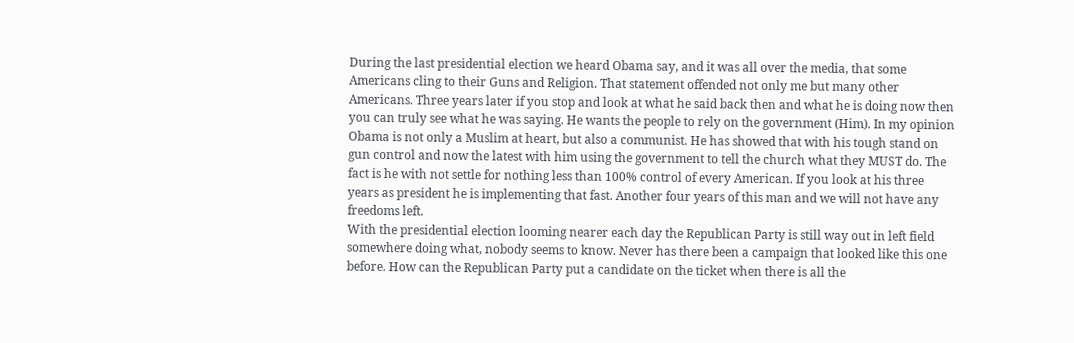During the last presidential election we heard Obama say, and it was all over the media, that some Americans cling to their Guns and Religion. That statement offended not only me but many other Americans. Three years later if you stop and look at what he said back then and what he is doing now then you can truly see what he was saying. He wants the people to rely on the government (Him). In my opinion Obama is not only a Muslim at heart, but also a communist. He has showed that with his tough stand on gun control and now the latest with him using the government to tell the church what they MUST do. The fact is he with not settle for nothing less than 100% control of every American. If you look at his three years as president he is implementing that fast. Another four years of this man and we will not have any freedoms left.
With the presidential election looming nearer each day the Republican Party is still way out in left field somewhere doing what, nobody seems to know. Never has there been a campaign that looked like this one before. How can the Republican Party put a candidate on the ticket when there is all the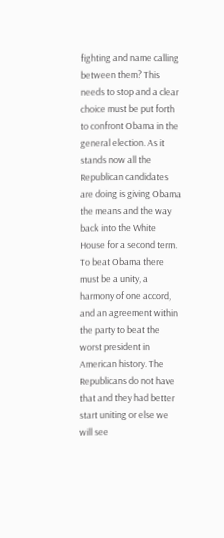fighting and name calling between them? This needs to stop and a clear choice must be put forth to confront Obama in the general election. As it stands now all the Republican candidates are doing is giving Obama the means and the way back into the White House for a second term. To beat Obama there must be a unity, a harmony of one accord, and an agreement within the party to beat the worst president in American history. The Republicans do not have that and they had better start uniting or else we will see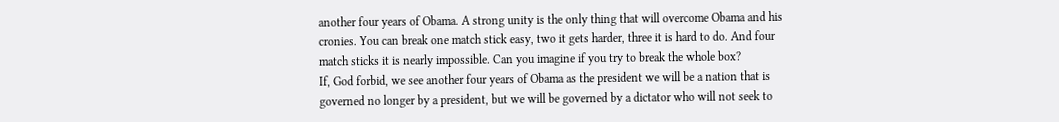another four years of Obama. A strong unity is the only thing that will overcome Obama and his cronies. You can break one match stick easy, two it gets harder, three it is hard to do. And four match sticks it is nearly impossible. Can you imagine if you try to break the whole box?
If, God forbid, we see another four years of Obama as the president we will be a nation that is governed no longer by a president, but we will be governed by a dictator who will not seek to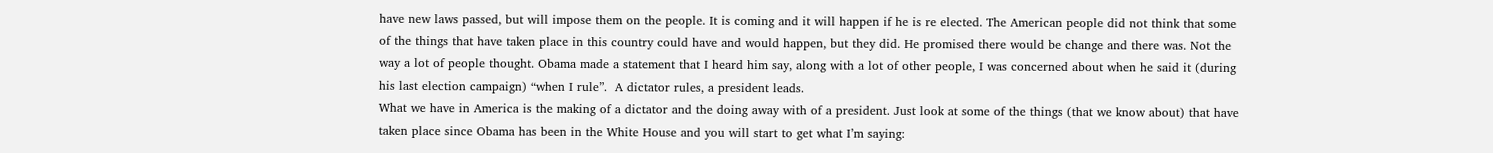have new laws passed, but will impose them on the people. It is coming and it will happen if he is re elected. The American people did not think that some of the things that have taken place in this country could have and would happen, but they did. He promised there would be change and there was. Not the way a lot of people thought. Obama made a statement that I heard him say, along with a lot of other people, I was concerned about when he said it (during his last election campaign) “when I rule”.  A dictator rules, a president leads.
What we have in America is the making of a dictator and the doing away with of a president. Just look at some of the things (that we know about) that have taken place since Obama has been in the White House and you will start to get what I’m saying: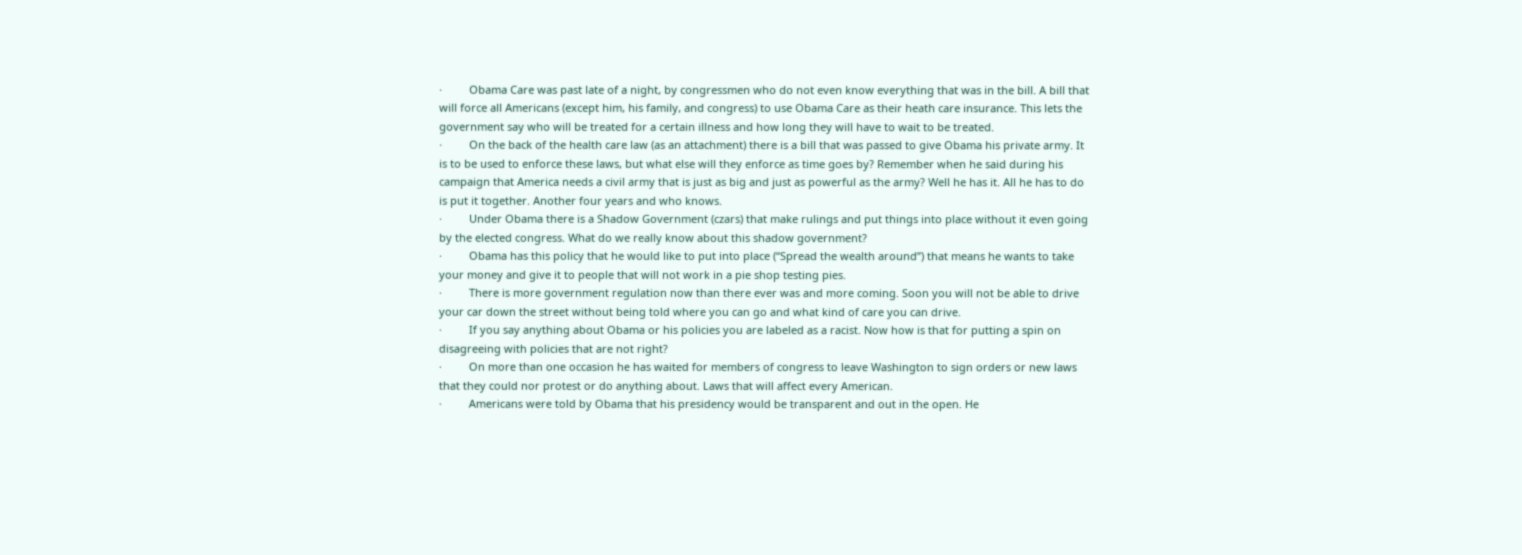·         Obama Care was past late of a night, by congressmen who do not even know everything that was in the bill. A bill that will force all Americans (except him, his family, and congress) to use Obama Care as their heath care insurance. This lets the government say who will be treated for a certain illness and how long they will have to wait to be treated.
·         On the back of the health care law (as an attachment) there is a bill that was passed to give Obama his private army. It is to be used to enforce these laws, but what else will they enforce as time goes by? Remember when he said during his campaign that America needs a civil army that is just as big and just as powerful as the army? Well he has it. All he has to do is put it together. Another four years and who knows.
·         Under Obama there is a Shadow Government (czars) that make rulings and put things into place without it even going by the elected congress. What do we really know about this shadow government?
·         Obama has this policy that he would like to put into place (“Spread the wealth around”) that means he wants to take your money and give it to people that will not work in a pie shop testing pies.
·         There is more government regulation now than there ever was and more coming. Soon you will not be able to drive your car down the street without being told where you can go and what kind of care you can drive.
·         If you say anything about Obama or his policies you are labeled as a racist. Now how is that for putting a spin on disagreeing with policies that are not right?
·         On more than one occasion he has waited for members of congress to leave Washington to sign orders or new laws that they could nor protest or do anything about. Laws that will affect every American.
·         Americans were told by Obama that his presidency would be transparent and out in the open. He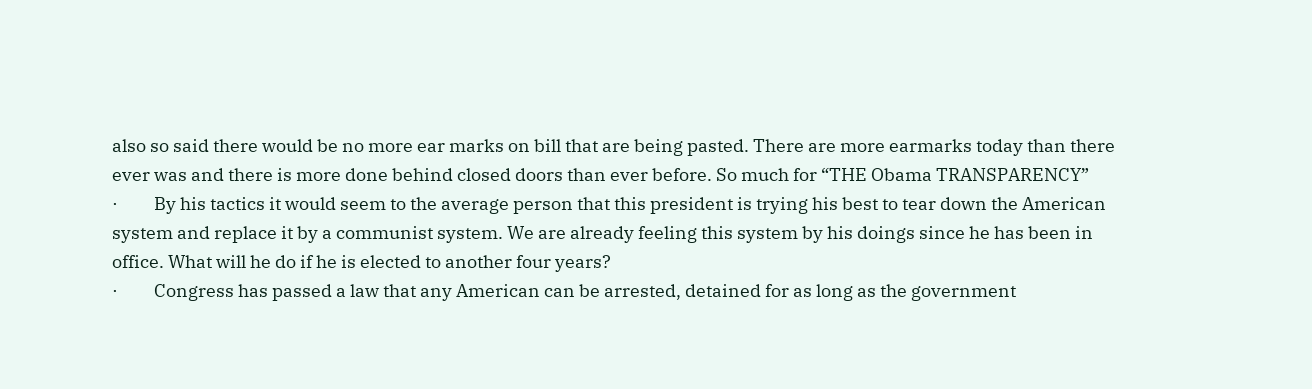also so said there would be no more ear marks on bill that are being pasted. There are more earmarks today than there ever was and there is more done behind closed doors than ever before. So much for “THE Obama TRANSPARENCY”
·         By his tactics it would seem to the average person that this president is trying his best to tear down the American system and replace it by a communist system. We are already feeling this system by his doings since he has been in office. What will he do if he is elected to another four years?
·         Congress has passed a law that any American can be arrested, detained for as long as the government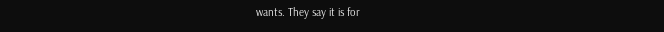wants. They say it is for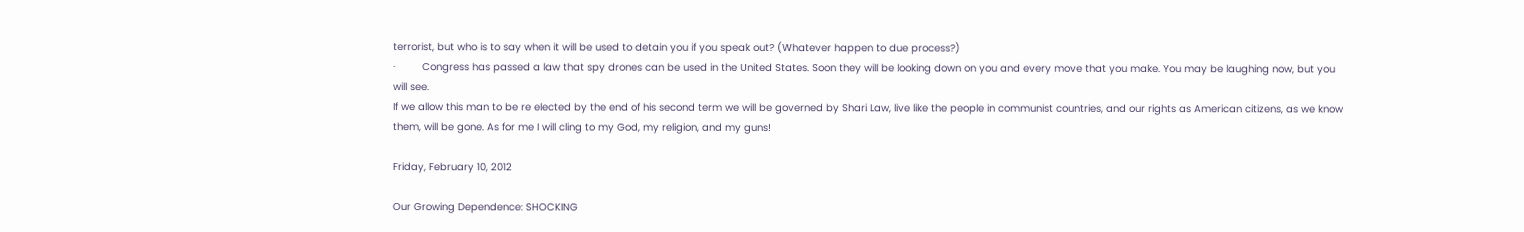terrorist, but who is to say when it will be used to detain you if you speak out? (Whatever happen to due process?)
·         Congress has passed a law that spy drones can be used in the United States. Soon they will be looking down on you and every move that you make. You may be laughing now, but you will see.
If we allow this man to be re elected by the end of his second term we will be governed by Shari Law, live like the people in communist countries, and our rights as American citizens, as we know them, will be gone. As for me I will cling to my God, my religion, and my guns!

Friday, February 10, 2012

Our Growing Dependence: SHOCKING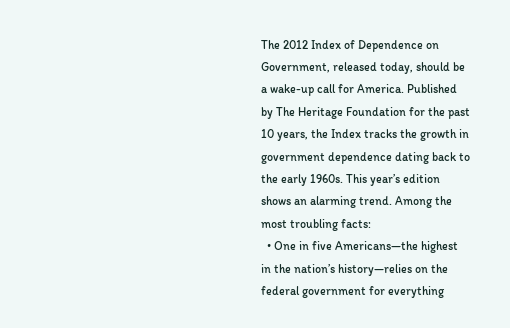The 2012 Index of Dependence on Government, released today, should be a wake-up call for America. Published by The Heritage Foundation for the past 10 years, the Index tracks the growth in government dependence dating back to the early 1960s. This year’s edition shows an alarming trend. Among the most troubling facts:
  • One in five Americans—the highest in the nation’s history—relies on the federal government for everything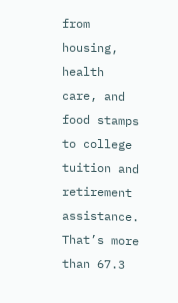from housing, health care, and food stamps to college tuition and retirement assistance. That’s more than 67.3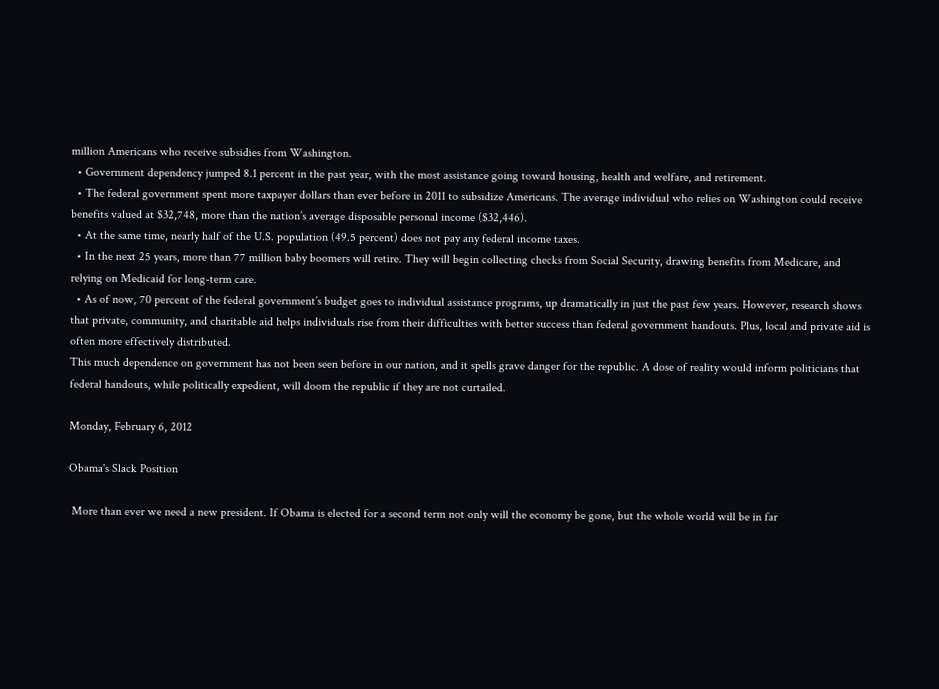million Americans who receive subsidies from Washington.
  • Government dependency jumped 8.1 percent in the past year, with the most assistance going toward housing, health and welfare, and retirement.
  • The federal government spent more taxpayer dollars than ever before in 2011 to subsidize Americans. The average individual who relies on Washington could receive benefits valued at $32,748, more than the nation’s average disposable personal income ($32,446).
  • At the same time, nearly half of the U.S. population (49.5 percent) does not pay any federal income taxes.
  • In the next 25 years, more than 77 million baby boomers will retire. They will begin collecting checks from Social Security, drawing benefits from Medicare, and relying on Medicaid for long-term care.
  • As of now, 70 percent of the federal government’s budget goes to individual assistance programs, up dramatically in just the past few years. However, research shows that private, community, and charitable aid helps individuals rise from their difficulties with better success than federal government handouts. Plus, local and private aid is often more effectively distributed.
This much dependence on government has not been seen before in our nation, and it spells grave danger for the republic. A dose of reality would inform politicians that federal handouts, while politically expedient, will doom the republic if they are not curtailed.

Monday, February 6, 2012

Obama's Slack Position

 More than ever we need a new president. If Obama is elected for a second term not only will the economy be gone, but the whole world will be in far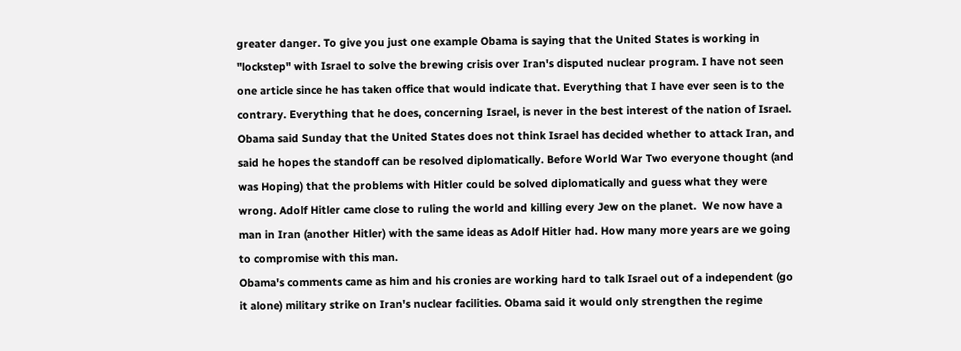greater danger. To give you just one example Obama is saying that the United States is working in "lockstep" with Israel to solve the brewing crisis over Iran's disputed nuclear program. I have not seen one article since he has taken office that would indicate that. Everything that I have ever seen is to the contrary. Everything that he does, concerning Israel, is never in the best interest of the nation of Israel.
Obama said Sunday that the United States does not think Israel has decided whether to attack Iran, and said he hopes the standoff can be resolved diplomatically. Before World War Two everyone thought (and was Hoping) that the problems with Hitler could be solved diplomatically and guess what they were wrong. Adolf Hitler came close to ruling the world and killing every Jew on the planet.  We now have a man in Iran (another Hitler) with the same ideas as Adolf Hitler had. How many more years are we going to compromise with this man.
Obama's comments came as him and his cronies are working hard to talk Israel out of a independent (go it alone) military strike on Iran's nuclear facilities. Obama said it would only strengthen the regime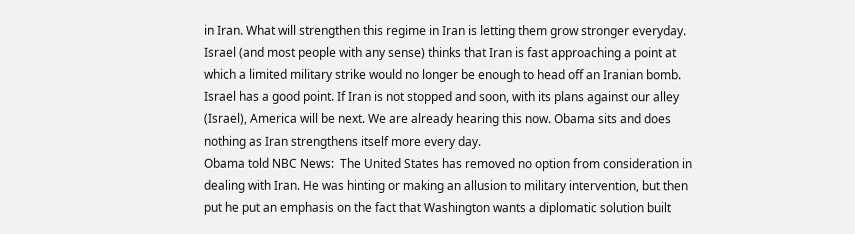in Iran. What will strengthen this regime in Iran is letting them grow stronger everyday. Israel (and most people with any sense) thinks that Iran is fast approaching a point at which a limited military strike would no longer be enough to head off an Iranian bomb. Israel has a good point. If Iran is not stopped and soon, with its plans against our alley (Israel), America will be next. We are already hearing this now. Obama sits and does nothing as Iran strengthens itself more every day.
Obama told NBC News:  The United States has removed no option from consideration in dealing with Iran. He was hinting or making an allusion to military intervention, but then put he put an emphasis on the fact that Washington wants a diplomatic solution built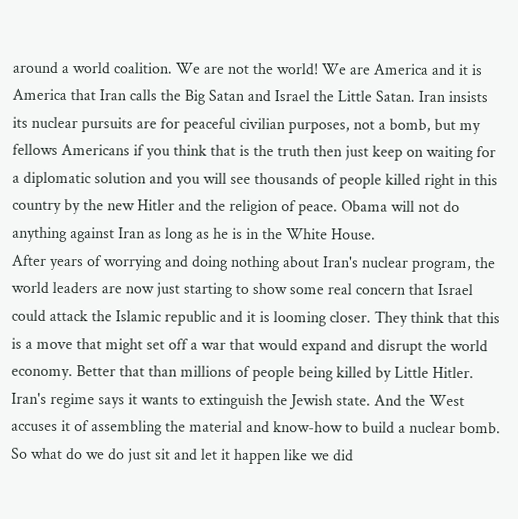around a world coalition. We are not the world! We are America and it is America that Iran calls the Big Satan and Israel the Little Satan. Iran insists its nuclear pursuits are for peaceful civilian purposes, not a bomb, but my fellows Americans if you think that is the truth then just keep on waiting for a diplomatic solution and you will see thousands of people killed right in this country by the new Hitler and the religion of peace. Obama will not do anything against Iran as long as he is in the White House.
After years of worrying and doing nothing about Iran's nuclear program, the world leaders are now just starting to show some real concern that Israel could attack the Islamic republic and it is looming closer. They think that this is a move that might set off a war that would expand and disrupt the world economy. Better that than millions of people being killed by Little Hitler. Iran's regime says it wants to extinguish the Jewish state. And the West accuses it of assembling the material and know-how to build a nuclear bomb. So what do we do just sit and let it happen like we did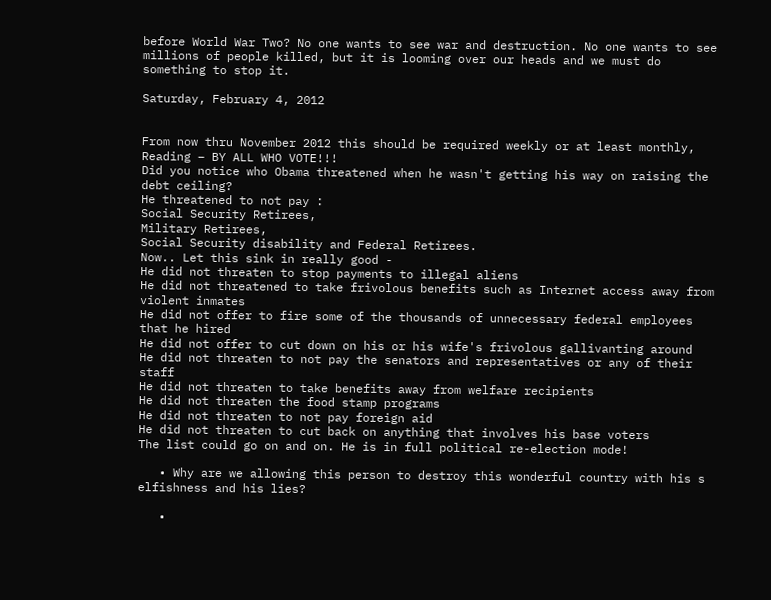before World War Two? No one wants to see war and destruction. No one wants to see millions of people killed, but it is looming over our heads and we must do something to stop it.

Saturday, February 4, 2012


From now thru November 2012 this should be required weekly or at least monthly,
Reading – BY ALL WHO VOTE!!!
Did you notice who Obama threatened when he wasn't getting his way on raising the debt ceiling?
He threatened to not pay :
Social Security Retirees,
Military Retirees,
Social Security disability and Federal Retirees.
Now.. Let this sink in really good -
He did not threaten to stop payments to illegal aliens
He did not threatened to take frivolous benefits such as Internet access away from violent inmates
He did not offer to fire some of the thousands of unnecessary federal employees that he hired
He did not offer to cut down on his or his wife's frivolous gallivanting around
He did not threaten to not pay the senators and representatives or any of their staff
He did not threaten to take benefits away from welfare recipients
He did not threaten the food stamp programs
He did not threaten to not pay foreign aid
He did not threaten to cut back on anything that involves his base voters
The list could go on and on. He is in full political re-election mode!

   • Why are we allowing this person to destroy this wonderful country with his s elfishness and his lies?

   •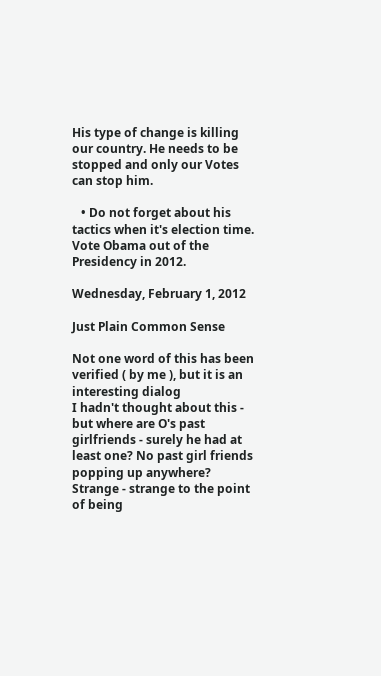His type of change is killing our country. He needs to be stopped and only our Votes can stop him.

   • Do not forget about his tactics when it's election time. Vote Obama out of the   Presidency in 2012.

Wednesday, February 1, 2012

Just Plain Common Sense

Not one word of this has been verified ( by me ), but it is an interesting dialog
I hadn't thought about this - but where are O's past girlfriends - surely he had at least one? No past girl friends popping up anywhere? Strange - strange to the point of being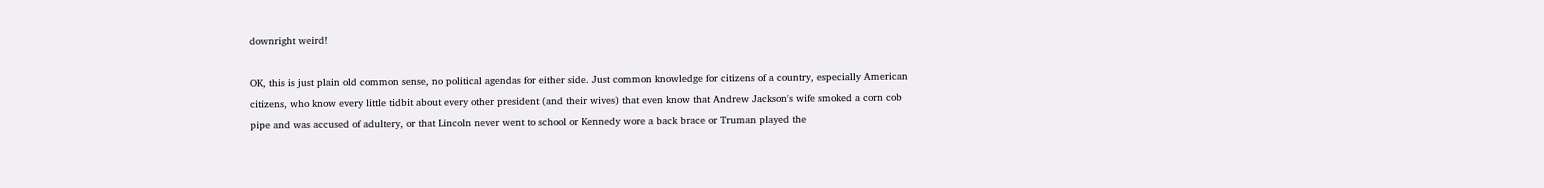downright weird!

OK, this is just plain old common sense, no political agendas for either side. Just common knowledge for citizens of a country, especially American citizens, who know every little tidbit about every other president (and their wives) that even know that Andrew Jackson's wife smoked a corn cob pipe and was accused of adultery, or that Lincoln never went to school or Kennedy wore a back brace or Truman played the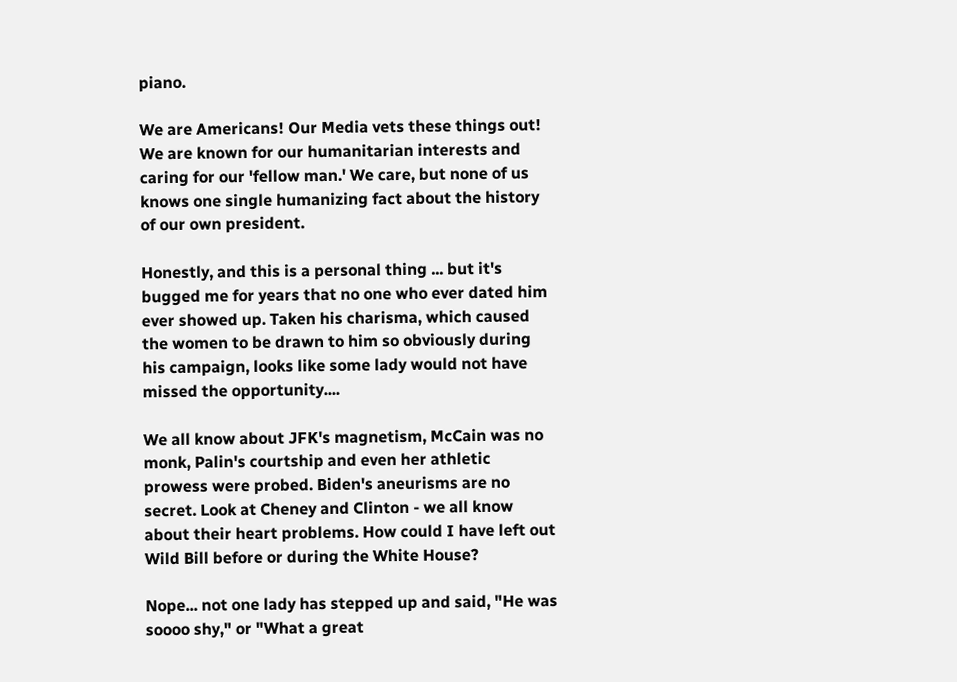piano.

We are Americans! Our Media vets these things out! We are known for our humanitarian interests and caring for our 'fellow man.' We care, but none of us knows one single humanizing fact about the history of our own president.

Honestly, and this is a personal thing ... but it's bugged me for years that no one who ever dated him ever showed up. Taken his charisma, which caused the women to be drawn to him so obviously during his campaign, looks like some lady would not have missed the opportunity....

We all know about JFK's magnetism, McCain was no monk, Palin's courtship and even her athletic prowess were probed. Biden's aneurisms are no secret. Look at Cheney and Clinton - we all know about their heart problems. How could I have left out Wild Bill before or during the White House?

Nope... not one lady has stepped up and said, "He was soooo shy," or "What a great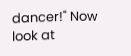dancer!" Now look at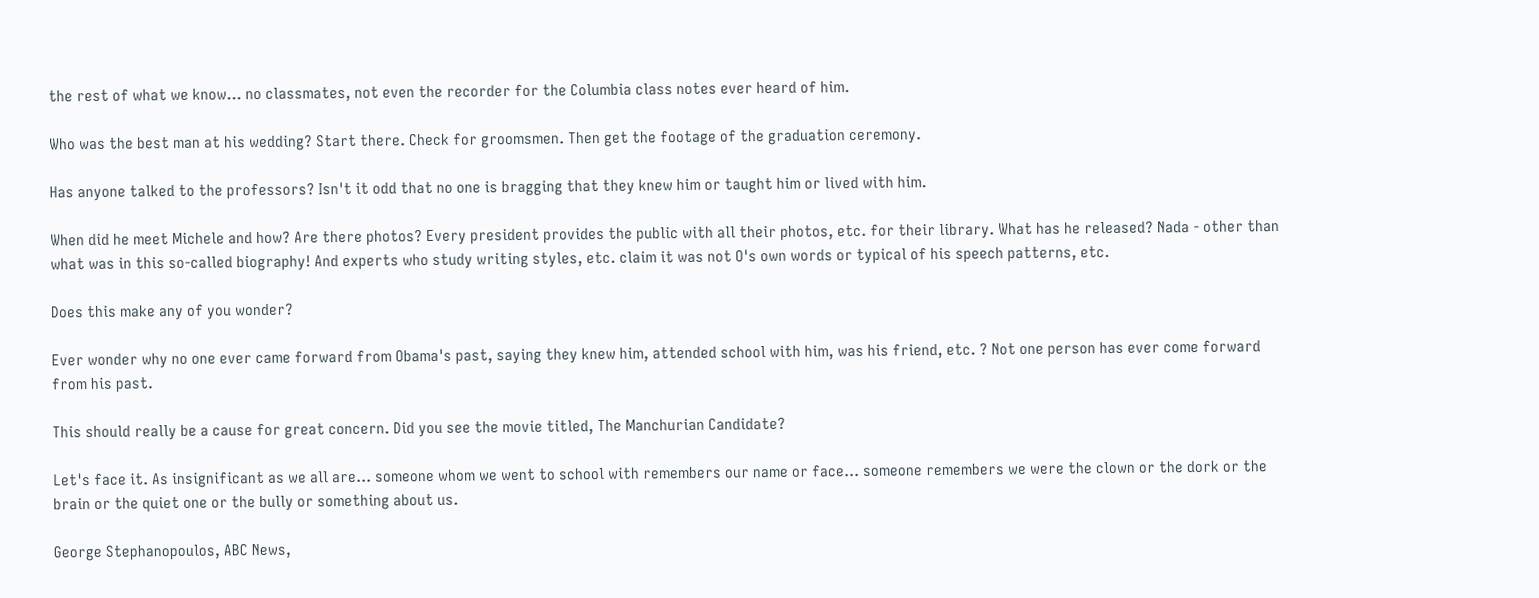the rest of what we know... no classmates, not even the recorder for the Columbia class notes ever heard of him.

Who was the best man at his wedding? Start there. Check for groomsmen. Then get the footage of the graduation ceremony.

Has anyone talked to the professors? Isn't it odd that no one is bragging that they knew him or taught him or lived with him.

When did he meet Michele and how? Are there photos? Every president provides the public with all their photos, etc. for their library. What has he released? Nada - other than what was in this so-called biography! And experts who study writing styles, etc. claim it was not O's own words or typical of his speech patterns, etc.

Does this make any of you wonder?

Ever wonder why no one ever came forward from Obama's past, saying they knew him, attended school with him, was his friend, etc. ? Not one person has ever come forward from his past.

This should really be a cause for great concern. Did you see the movie titled, The Manchurian Candidate?

Let's face it. As insignificant as we all are... someone whom we went to school with remembers our name or face... someone remembers we were the clown or the dork or the brain or the quiet one or the bully or something about us.

George Stephanopoulos, ABC News,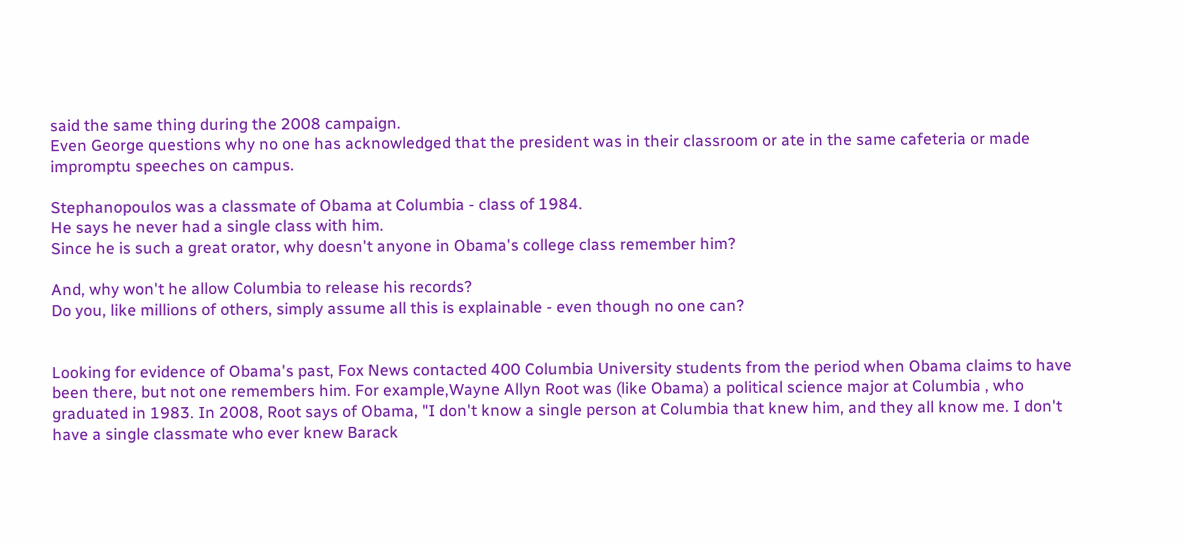said the same thing during the 2008 campaign.
Even George questions why no one has acknowledged that the president was in their classroom or ate in the same cafeteria or made impromptu speeches on campus.

Stephanopoulos was a classmate of Obama at Columbia - class of 1984.
He says he never had a single class with him.
Since he is such a great orator, why doesn't anyone in Obama's college class remember him?

And, why won't he allow Columbia to release his records?
Do you, like millions of others, simply assume all this is explainable - even though no one can?


Looking for evidence of Obama's past, Fox News contacted 400 Columbia University students from the period when Obama claims to have been there, but not one remembers him. For example,Wayne Allyn Root was (like Obama) a political science major at Columbia , who graduated in 1983. In 2008, Root says of Obama, "I don't know a single person at Columbia that knew him, and they all know me. I don't have a single classmate who ever knew Barack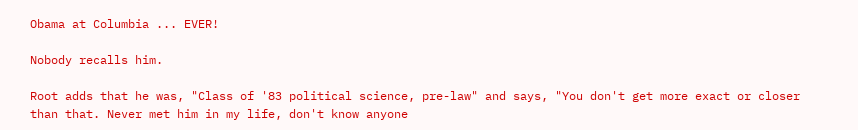Obama at Columbia ... EVER!

Nobody recalls him.

Root adds that he was, "Class of '83 political science, pre-law" and says, "You don't get more exact or closer than that. Never met him in my life, don't know anyone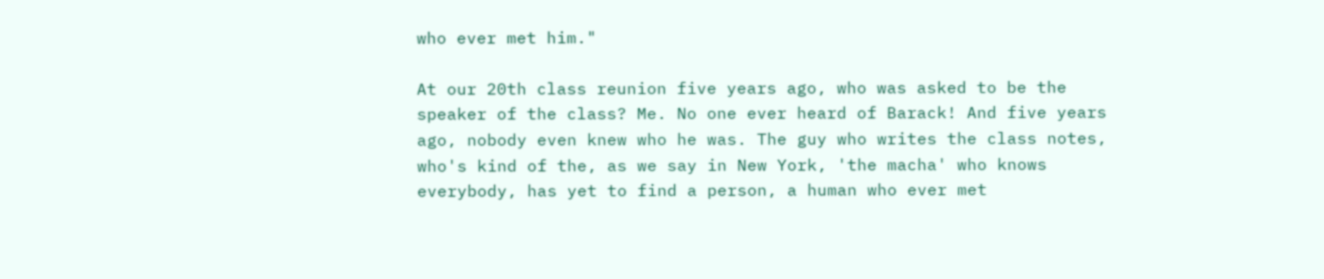who ever met him."

At our 20th class reunion five years ago, who was asked to be the speaker of the class? Me. No one ever heard of Barack! And five years ago, nobody even knew who he was. The guy who writes the class notes, who's kind of the, as we say in New York, 'the macha' who knows everybody, has yet to find a person, a human who ever met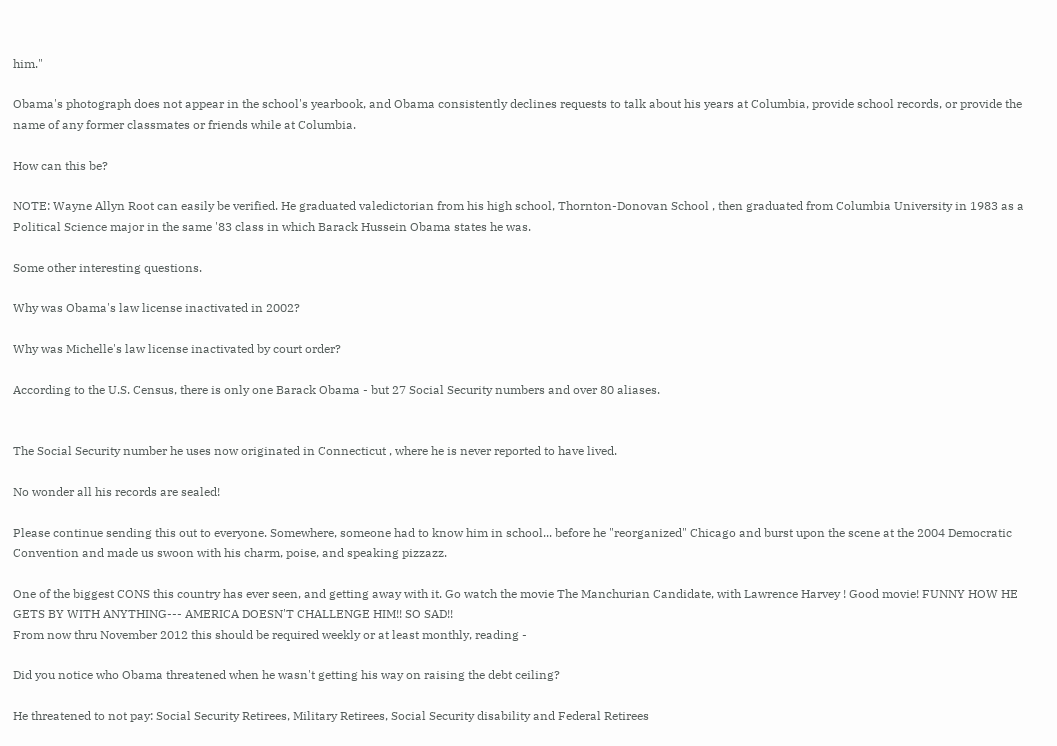him."

Obama's photograph does not appear in the school's yearbook, and Obama consistently declines requests to talk about his years at Columbia, provide school records, or provide the name of any former classmates or friends while at Columbia.

How can this be?

NOTE: Wayne Allyn Root can easily be verified. He graduated valedictorian from his high school, Thornton-Donovan School , then graduated from Columbia University in 1983 as a Political Science major in the same '83 class in which Barack Hussein Obama states he was.

Some other interesting questions.

Why was Obama's law license inactivated in 2002?

Why was Michelle's law license inactivated by court order?

According to the U.S. Census, there is only one Barack Obama - but 27 Social Security numbers and over 80 aliases.


The Social Security number he uses now originated in Connecticut , where he is never reported to have lived.

No wonder all his records are sealed!

Please continue sending this out to everyone. Somewhere, someone had to know him in school... before he "reorganized" Chicago and burst upon the scene at the 2004 Democratic Convention and made us swoon with his charm, poise, and speaking pizzazz.

One of the biggest CONS this country has ever seen, and getting away with it. Go watch the movie The Manchurian Candidate, with Lawrence Harvey ! Good movie! FUNNY HOW HE GETS BY WITH ANYTHING--- AMERICA DOESN'T CHALLENGE HIM!! SO SAD!!
From now thru November 2012 this should be required weekly or at least monthly, reading -

Did you notice who Obama threatened when he wasn't getting his way on raising the debt ceiling?

He threatened to not pay: Social Security Retirees, Military Retirees, Social Security disability and Federal Retirees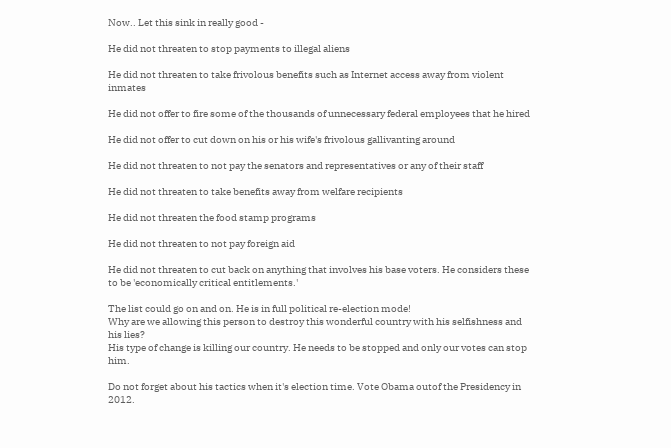Now.. Let this sink in really good -

He did not threaten to stop payments to illegal aliens

He did not threaten to take frivolous benefits such as Internet access away from violent inmates

He did not offer to fire some of the thousands of unnecessary federal employees that he hired

He did not offer to cut down on his or his wife's frivolous gallivanting around

He did not threaten to not pay the senators and representatives or any of their staff

He did not threaten to take benefits away from welfare recipients

He did not threaten the food stamp programs

He did not threaten to not pay foreign aid

He did not threaten to cut back on anything that involves his base voters. He considers these to be 'economically critical entitlements.'

The list could go on and on. He is in full political re-election mode!
Why are we allowing this person to destroy this wonderful country with his selfishness and his lies?
His type of change is killing our country. He needs to be stopped and only our votes can stop him.

Do not forget about his tactics when it's election time. Vote Obama outof the Presidency in 2012.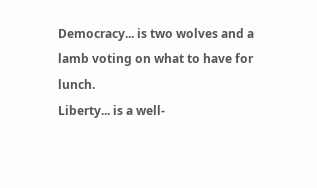Democracy... is two wolves and a lamb voting on what to have for lunch.
Liberty... is a well-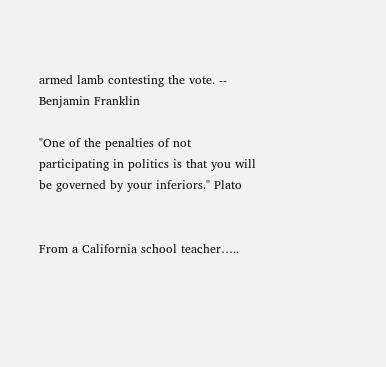armed lamb contesting the vote. -- Benjamin Franklin

"One of the penalties of not participating in politics is that you will be governed by your inferiors." Plato


From a California school teacher…..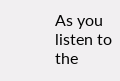As you listen to the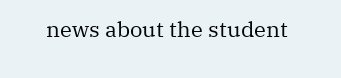news about the student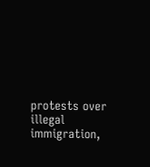protests over illegal immigration,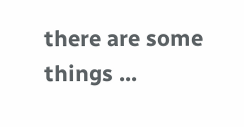there are some things ...